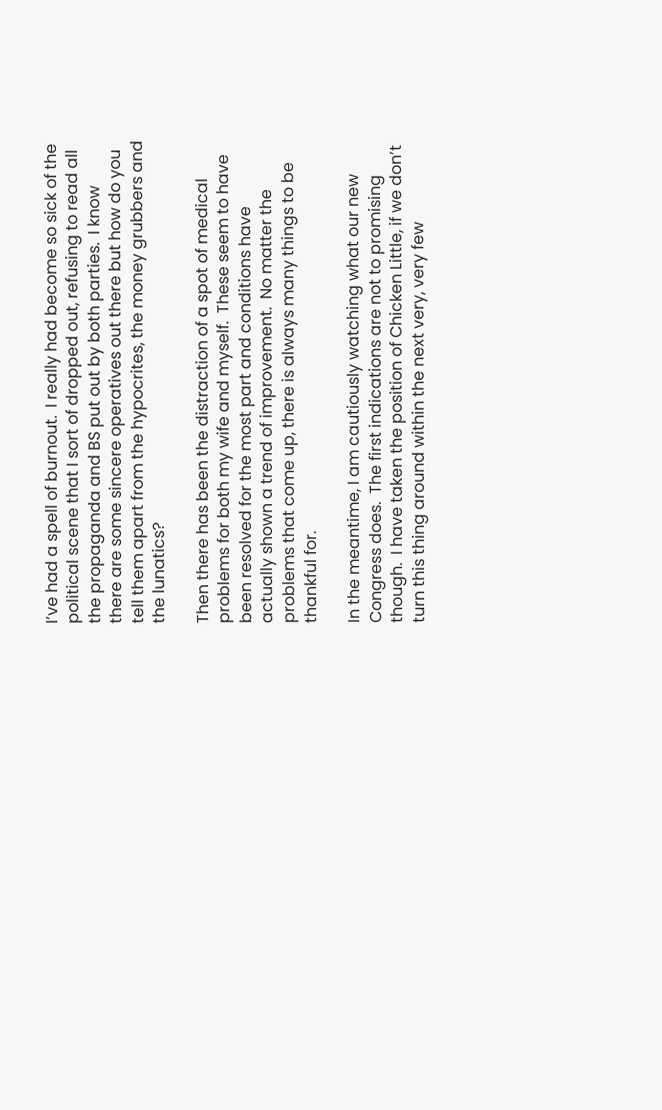I’ve had a spell of burnout.  I really had become so sick of the political scene that I sort of dropped out, refusing to read all the propaganda and BS put out by both parties.  I know there are some sincere operatives out there but how do you tell them apart from the hypocrites, the money grubbers and the lunatics?

Then there has been the distraction of a spot of medical problems for both my wife and myself.  These seem to have been resolved for the most part and conditions have actually shown a trend of improvement.  No matter the problems that come up, there is always many things to be thankful for.

In the meantime, I am cautiously watching what our new Congress does.  The first indications are not to promising though.  I have taken the position of Chicken Little, if we don’t turn this thing around within the next very, very few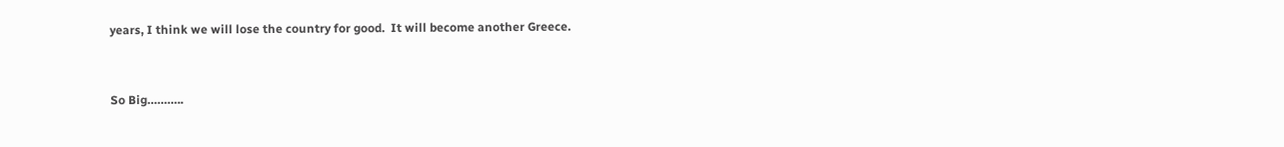years, I think we will lose the country for good.  It will become another Greece.


So Big………..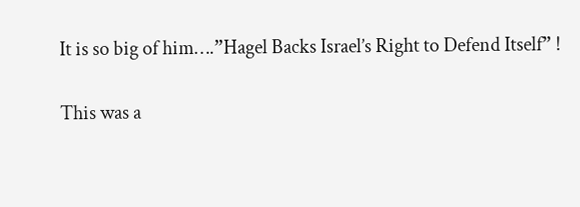It is so big of him….”Hagel Backs Israel’s Right to Defend Itself” !

This was a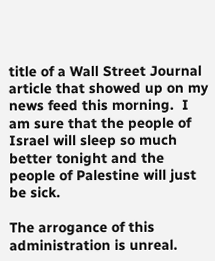title of a Wall Street Journal article that showed up on my news feed this morning.  I am sure that the people of Israel will sleep so much better tonight and the people of Palestine will just be sick.

The arrogance of this administration is unreal.